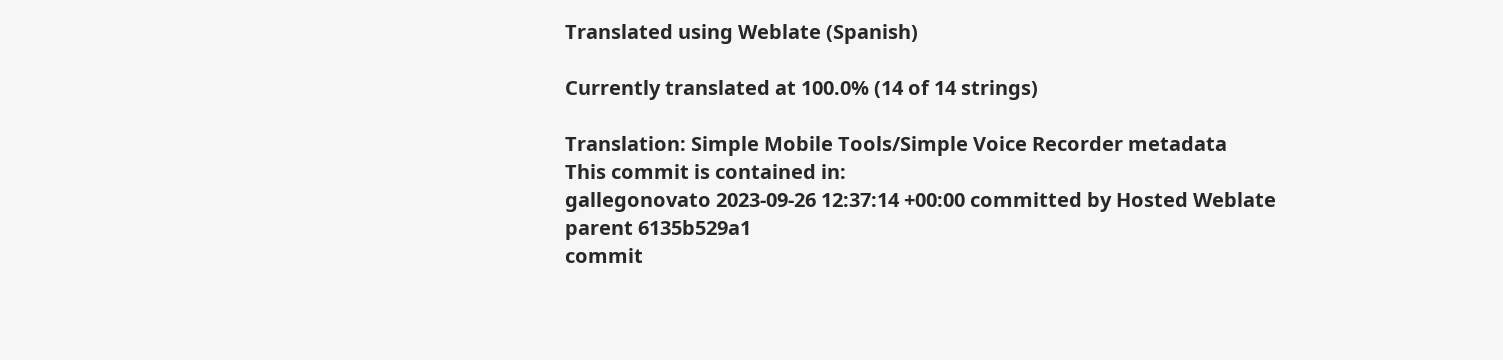Translated using Weblate (Spanish)

Currently translated at 100.0% (14 of 14 strings)

Translation: Simple Mobile Tools/Simple Voice Recorder metadata
This commit is contained in:
gallegonovato 2023-09-26 12:37:14 +00:00 committed by Hosted Weblate
parent 6135b529a1
commit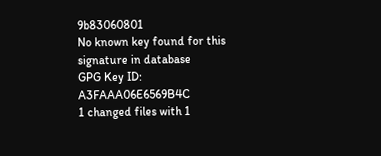9b83060801
No known key found for this signature in database
GPG Key ID: A3FAAA06E6569B4C
1 changed files with 1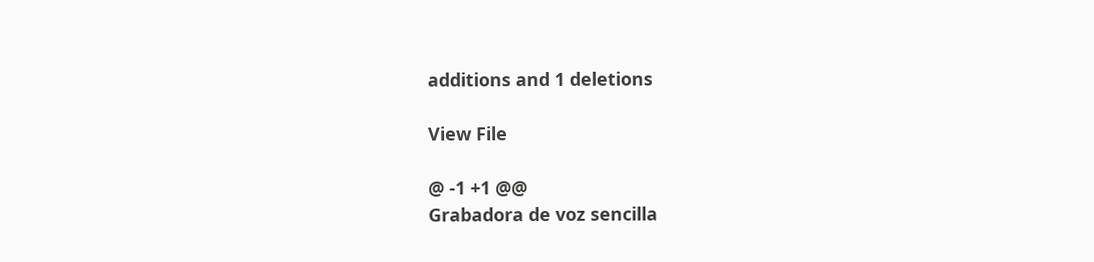additions and 1 deletions

View File

@ -1 +1 @@
Grabadora de voz sencilla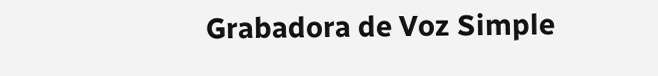Grabadora de Voz Simple